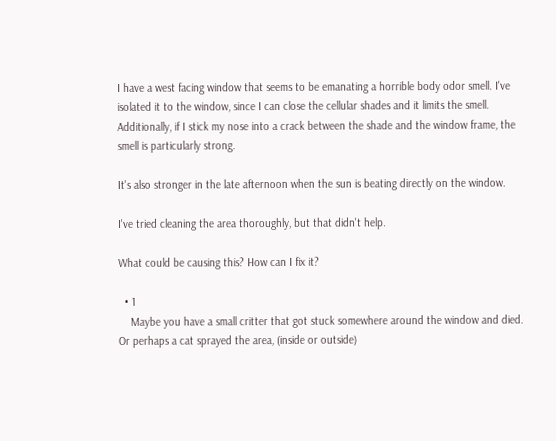I have a west facing window that seems to be emanating a horrible body odor smell. I've isolated it to the window, since I can close the cellular shades and it limits the smell. Additionally, if I stick my nose into a crack between the shade and the window frame, the smell is particularly strong.

It's also stronger in the late afternoon when the sun is beating directly on the window.

I've tried cleaning the area thoroughly, but that didn't help.

What could be causing this? How can I fix it?

  • 1
    Maybe you have a small critter that got stuck somewhere around the window and died. Or perhaps a cat sprayed the area, (inside or outside)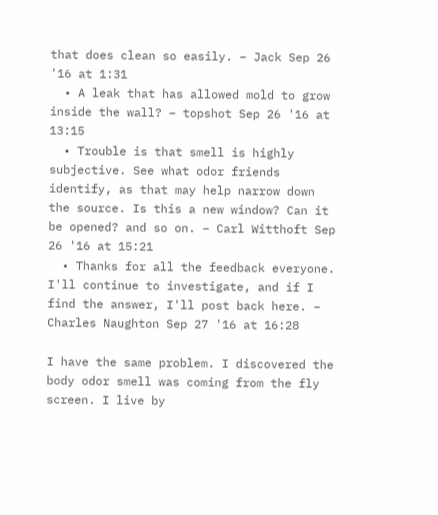that does clean so easily. – Jack Sep 26 '16 at 1:31
  • A leak that has allowed mold to grow inside the wall? – topshot Sep 26 '16 at 13:15
  • Trouble is that smell is highly subjective. See what odor friends identify, as that may help narrow down the source. Is this a new window? Can it be opened? and so on. – Carl Witthoft Sep 26 '16 at 15:21
  • Thanks for all the feedback everyone. I'll continue to investigate, and if I find the answer, I'll post back here. – Charles Naughton Sep 27 '16 at 16:28

I have the same problem. I discovered the body odor smell was coming from the fly screen. I live by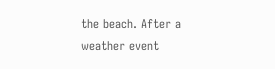the beach. After a weather event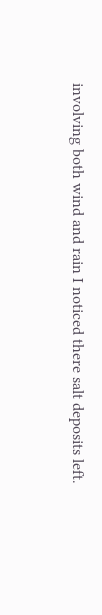involving both wind and rain I noticed there salt deposits left.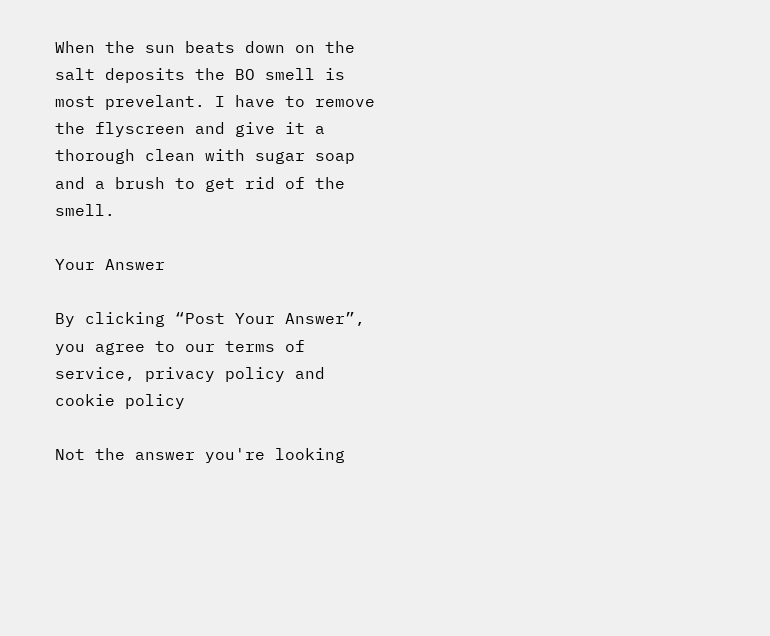When the sun beats down on the salt deposits the BO smell is most prevelant. I have to remove the flyscreen and give it a thorough clean with sugar soap and a brush to get rid of the smell.

Your Answer

By clicking “Post Your Answer”, you agree to our terms of service, privacy policy and cookie policy

Not the answer you're looking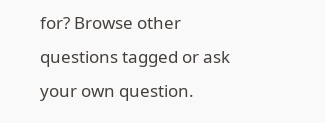for? Browse other questions tagged or ask your own question.